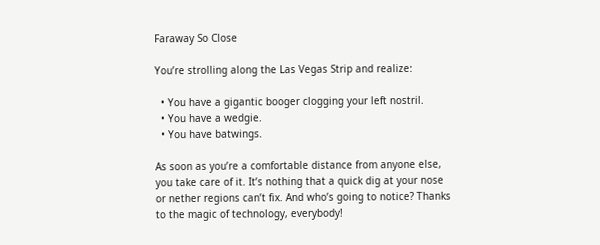Faraway So Close

You’re strolling along the Las Vegas Strip and realize:

  • You have a gigantic booger clogging your left nostril.
  • You have a wedgie.
  • You have batwings.

As soon as you’re a comfortable distance from anyone else, you take care of it. It’s nothing that a quick dig at your nose or nether regions can’t fix. And who’s going to notice? Thanks to the magic of technology, everybody!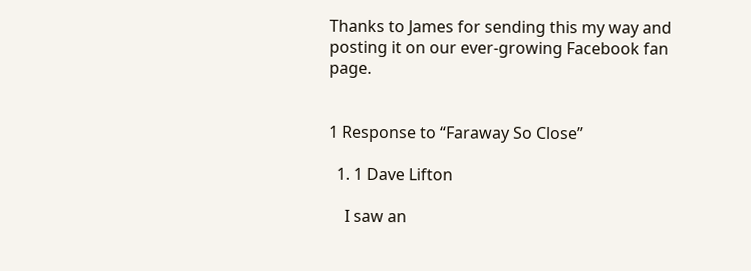Thanks to James for sending this my way and posting it on our ever-growing Facebook fan page.


1 Response to “Faraway So Close”

  1. 1 Dave Lifton

    I saw an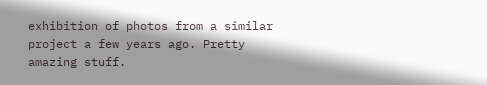exhibition of photos from a similar project a few years ago. Pretty amazing stuff.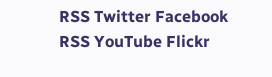RSS Twitter Facebook
RSS YouTube Flickr